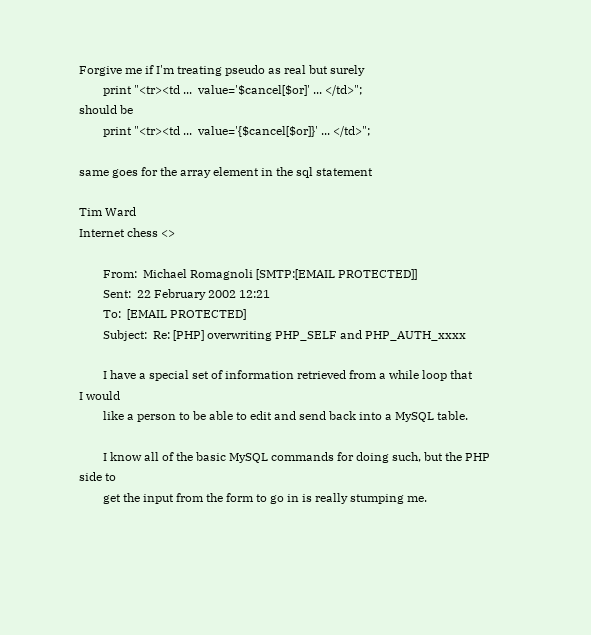Forgive me if I'm treating pseudo as real but surely
        print "<tr><td ...  value='$cancel[$or]' ... </td>";
should be
        print "<tr><td ...  value='{$cancel[$or]}' ... </td>";

same goes for the array element in the sql statement

Tim Ward
Internet chess <>

        From:  Michael Romagnoli [SMTP:[EMAIL PROTECTED]]
        Sent:  22 February 2002 12:21
        To:  [EMAIL PROTECTED]
        Subject:  Re: [PHP] overwriting PHP_SELF and PHP_AUTH_xxxx

        I have a special set of information retrieved from a while loop that
I would
        like a person to be able to edit and send back into a MySQL table.

        I know all of the basic MySQL commands for doing such, but the PHP
side to
        get the input from the form to go in is really stumping me.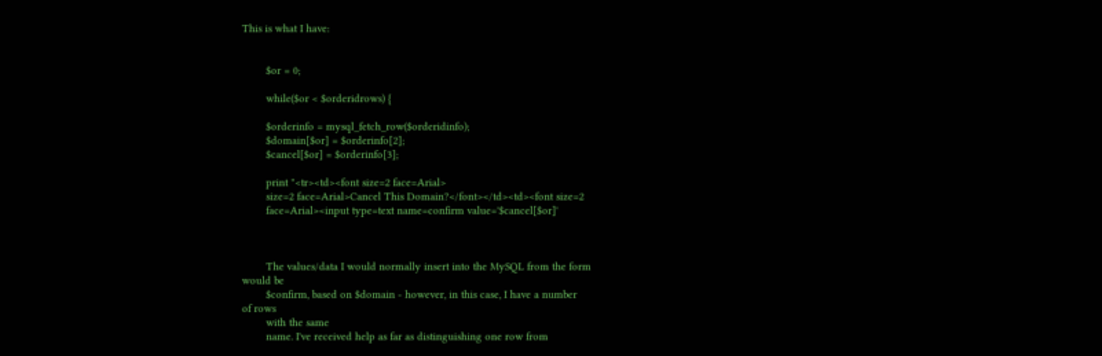This is what I have:


        $or = 0;

        while($or < $orderidrows) {

        $orderinfo = mysql_fetch_row($orderidinfo);
        $domain[$or] = $orderinfo[2];
        $cancel[$or] = $orderinfo[3];

        print "<tr><td><font size=2 face=Arial>
        size=2 face=Arial>Cancel This Domain?</font></td><td><font size=2
        face=Arial><input type=text name=confirm value='$cancel[$or]'



        The values/data I would normally insert into the MySQL from the form
would be
        $confirm, based on $domain - however, in this case, I have a number
of rows
        with the same
        name. I've received help as far as distinguishing one row from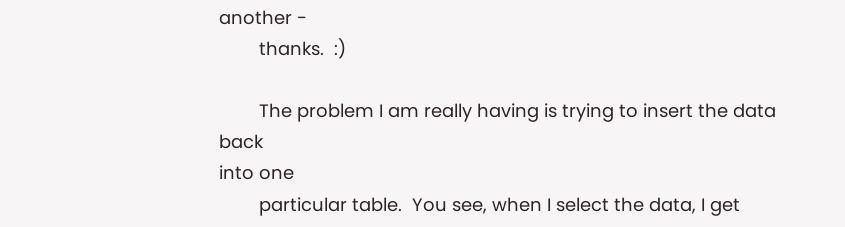another -
        thanks.  :)

        The problem I am really having is trying to insert the data back
into one
        particular table.  You see, when I select the data, I get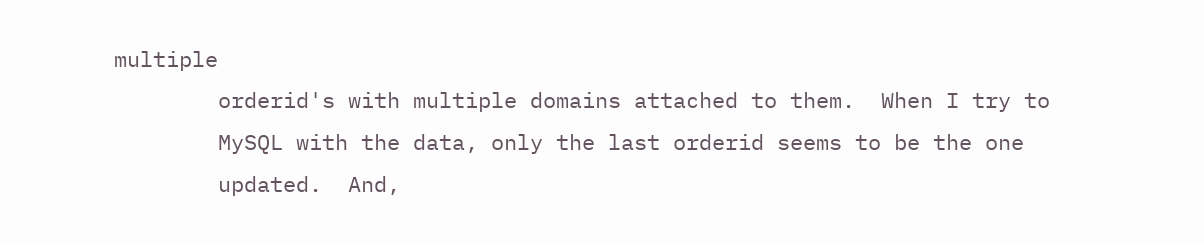multiple
        orderid's with multiple domains attached to them.  When I try to
        MySQL with the data, only the last orderid seems to be the one
        updated.  And,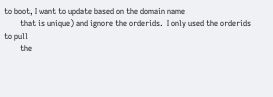to boot, I want to update based on the domain name
        that is unique) and ignore the orderids.  I only used the orderids
to pull
        the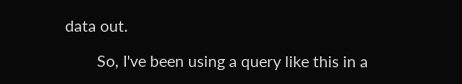data out.

        So, I've been using a query like this in a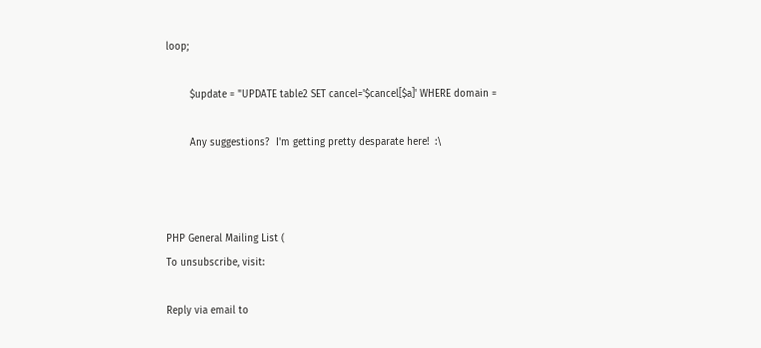loop;

        $update = "UPDATE table2 SET cancel='$cancel[$a]' WHERE domain =

        Any suggestions?  I'm getting pretty desparate here!  :\



PHP General Mailing List (
To unsubscribe, visit:

Reply via email to